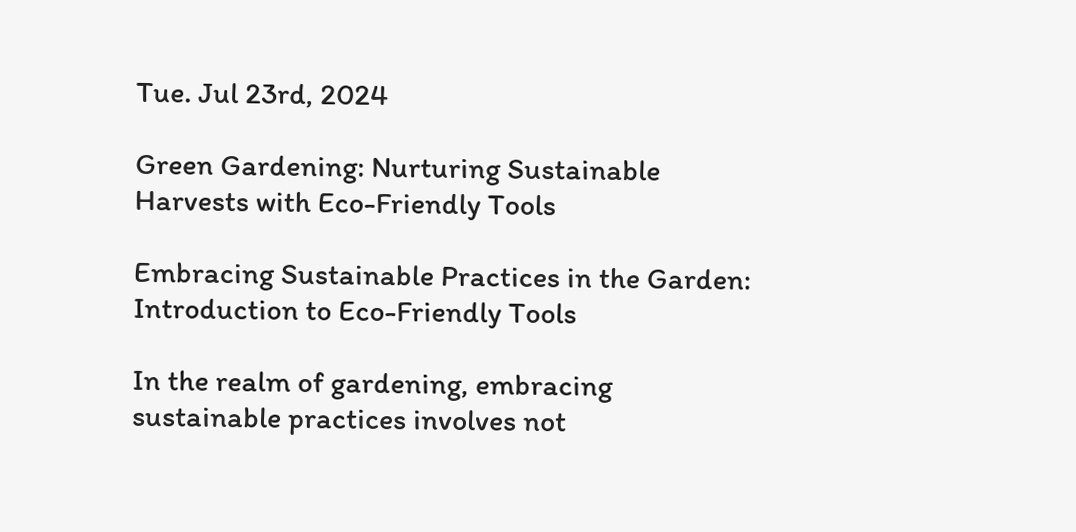Tue. Jul 23rd, 2024

Green Gardening: Nurturing Sustainable Harvests with Eco-Friendly Tools

Embracing Sustainable Practices in the Garden: Introduction to Eco-Friendly Tools

In the realm of gardening, embracing sustainable practices involves not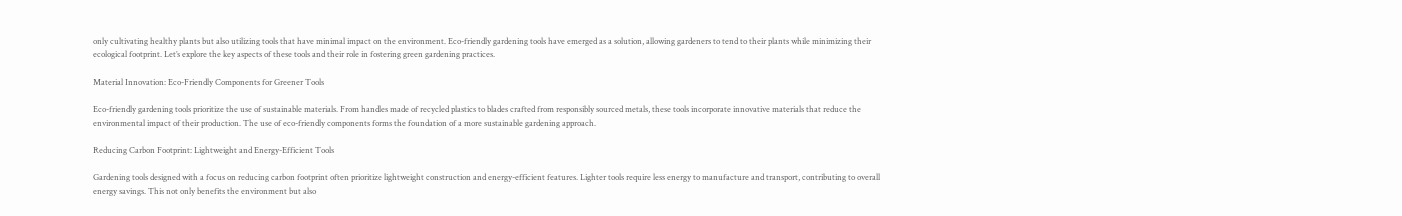only cultivating healthy plants but also utilizing tools that have minimal impact on the environment. Eco-friendly gardening tools have emerged as a solution, allowing gardeners to tend to their plants while minimizing their ecological footprint. Let’s explore the key aspects of these tools and their role in fostering green gardening practices.

Material Innovation: Eco-Friendly Components for Greener Tools

Eco-friendly gardening tools prioritize the use of sustainable materials. From handles made of recycled plastics to blades crafted from responsibly sourced metals, these tools incorporate innovative materials that reduce the environmental impact of their production. The use of eco-friendly components forms the foundation of a more sustainable gardening approach.

Reducing Carbon Footprint: Lightweight and Energy-Efficient Tools

Gardening tools designed with a focus on reducing carbon footprint often prioritize lightweight construction and energy-efficient features. Lighter tools require less energy to manufacture and transport, contributing to overall energy savings. This not only benefits the environment but also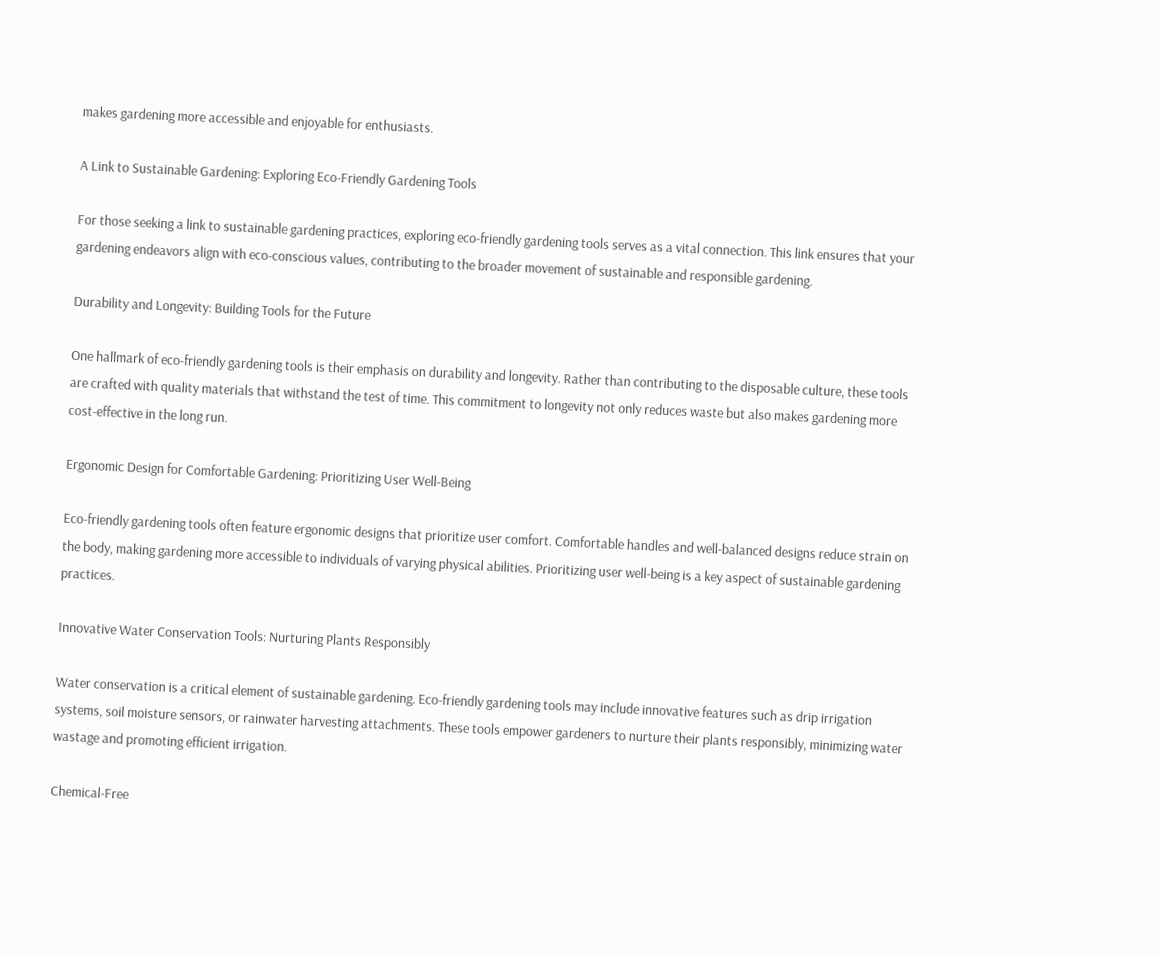makes gardening more accessible and enjoyable for enthusiasts.

A Link to Sustainable Gardening: Exploring Eco-Friendly Gardening Tools

For those seeking a link to sustainable gardening practices, exploring eco-friendly gardening tools serves as a vital connection. This link ensures that your gardening endeavors align with eco-conscious values, contributing to the broader movement of sustainable and responsible gardening.

Durability and Longevity: Building Tools for the Future

One hallmark of eco-friendly gardening tools is their emphasis on durability and longevity. Rather than contributing to the disposable culture, these tools are crafted with quality materials that withstand the test of time. This commitment to longevity not only reduces waste but also makes gardening more cost-effective in the long run.

Ergonomic Design for Comfortable Gardening: Prioritizing User Well-Being

Eco-friendly gardening tools often feature ergonomic designs that prioritize user comfort. Comfortable handles and well-balanced designs reduce strain on the body, making gardening more accessible to individuals of varying physical abilities. Prioritizing user well-being is a key aspect of sustainable gardening practices.

Innovative Water Conservation Tools: Nurturing Plants Responsibly

Water conservation is a critical element of sustainable gardening. Eco-friendly gardening tools may include innovative features such as drip irrigation systems, soil moisture sensors, or rainwater harvesting attachments. These tools empower gardeners to nurture their plants responsibly, minimizing water wastage and promoting efficient irrigation.

Chemical-Free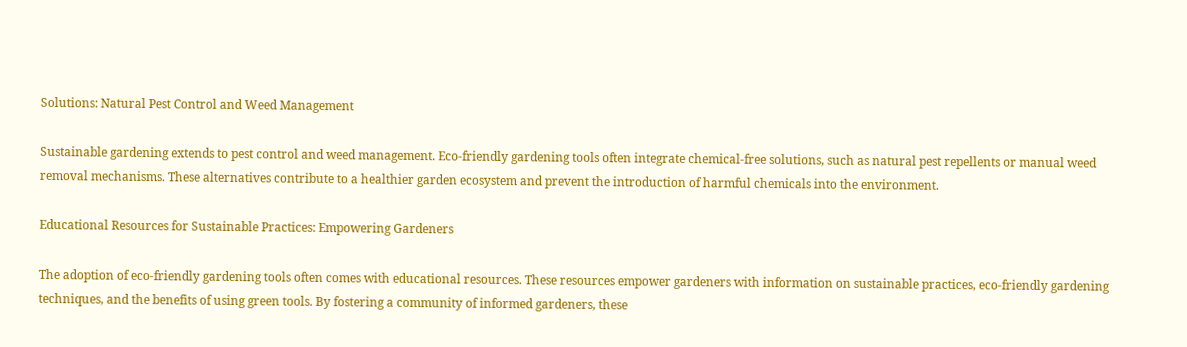Solutions: Natural Pest Control and Weed Management

Sustainable gardening extends to pest control and weed management. Eco-friendly gardening tools often integrate chemical-free solutions, such as natural pest repellents or manual weed removal mechanisms. These alternatives contribute to a healthier garden ecosystem and prevent the introduction of harmful chemicals into the environment.

Educational Resources for Sustainable Practices: Empowering Gardeners

The adoption of eco-friendly gardening tools often comes with educational resources. These resources empower gardeners with information on sustainable practices, eco-friendly gardening techniques, and the benefits of using green tools. By fostering a community of informed gardeners, these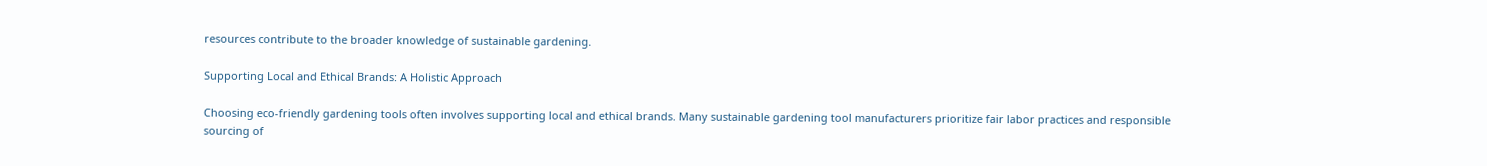resources contribute to the broader knowledge of sustainable gardening.

Supporting Local and Ethical Brands: A Holistic Approach

Choosing eco-friendly gardening tools often involves supporting local and ethical brands. Many sustainable gardening tool manufacturers prioritize fair labor practices and responsible sourcing of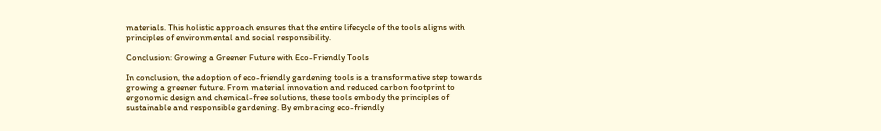materials. This holistic approach ensures that the entire lifecycle of the tools aligns with principles of environmental and social responsibility.

Conclusion: Growing a Greener Future with Eco-Friendly Tools

In conclusion, the adoption of eco-friendly gardening tools is a transformative step towards growing a greener future. From material innovation and reduced carbon footprint to ergonomic design and chemical-free solutions, these tools embody the principles of sustainable and responsible gardening. By embracing eco-friendly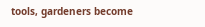tools, gardeners become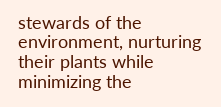stewards of the environment, nurturing their plants while minimizing the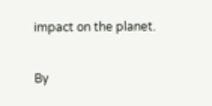impact on the planet.

By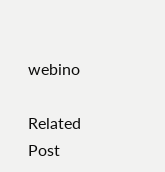webino

Related Post